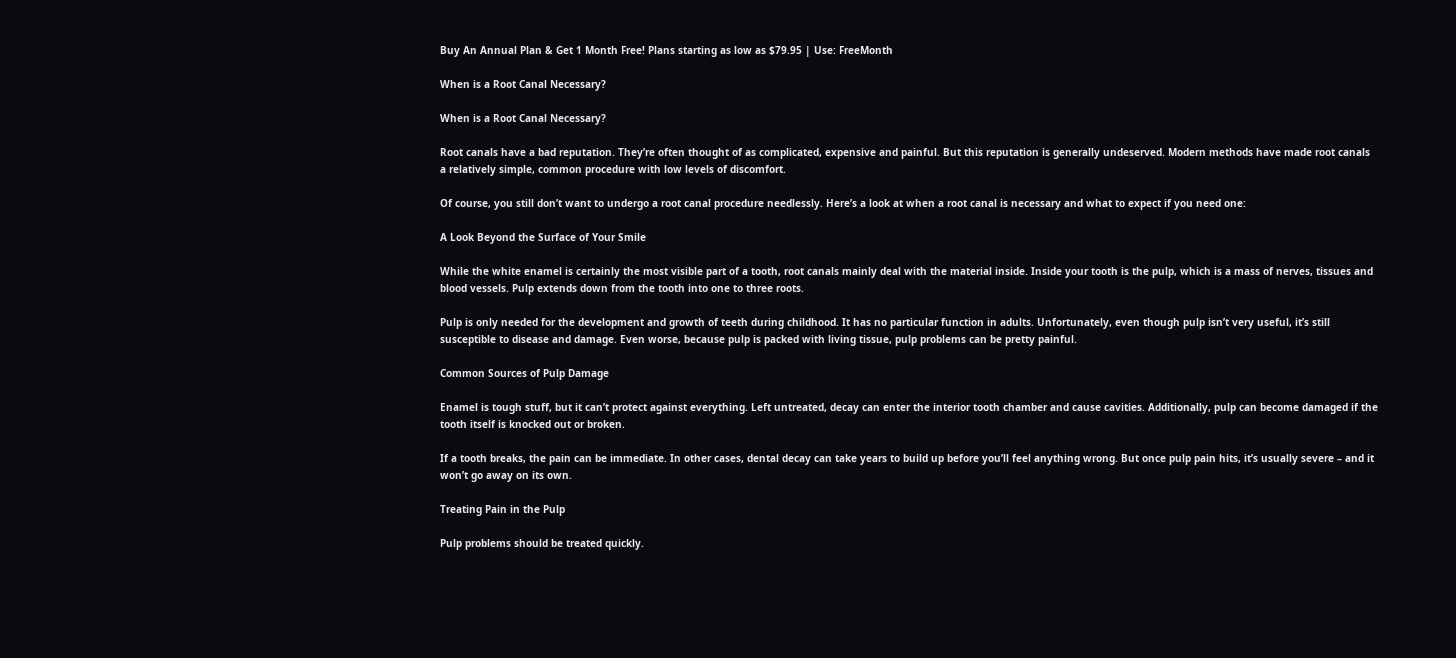Buy An Annual Plan & Get 1 Month Free! Plans starting as low as $79.95 | Use: FreeMonth

When is a Root Canal Necessary?

When is a Root Canal Necessary?

Root canals have a bad reputation. They’re often thought of as complicated, expensive and painful. But this reputation is generally undeserved. Modern methods have made root canals a relatively simple, common procedure with low levels of discomfort.

Of course, you still don’t want to undergo a root canal procedure needlessly. Here’s a look at when a root canal is necessary and what to expect if you need one:

A Look Beyond the Surface of Your Smile

While the white enamel is certainly the most visible part of a tooth, root canals mainly deal with the material inside. Inside your tooth is the pulp, which is a mass of nerves, tissues and blood vessels. Pulp extends down from the tooth into one to three roots.

Pulp is only needed for the development and growth of teeth during childhood. It has no particular function in adults. Unfortunately, even though pulp isn’t very useful, it’s still susceptible to disease and damage. Even worse, because pulp is packed with living tissue, pulp problems can be pretty painful.

Common Sources of Pulp Damage

Enamel is tough stuff, but it can’t protect against everything. Left untreated, decay can enter the interior tooth chamber and cause cavities. Additionally, pulp can become damaged if the tooth itself is knocked out or broken.

If a tooth breaks, the pain can be immediate. In other cases, dental decay can take years to build up before you’ll feel anything wrong. But once pulp pain hits, it’s usually severe – and it won’t go away on its own.

Treating Pain in the Pulp

Pulp problems should be treated quickly.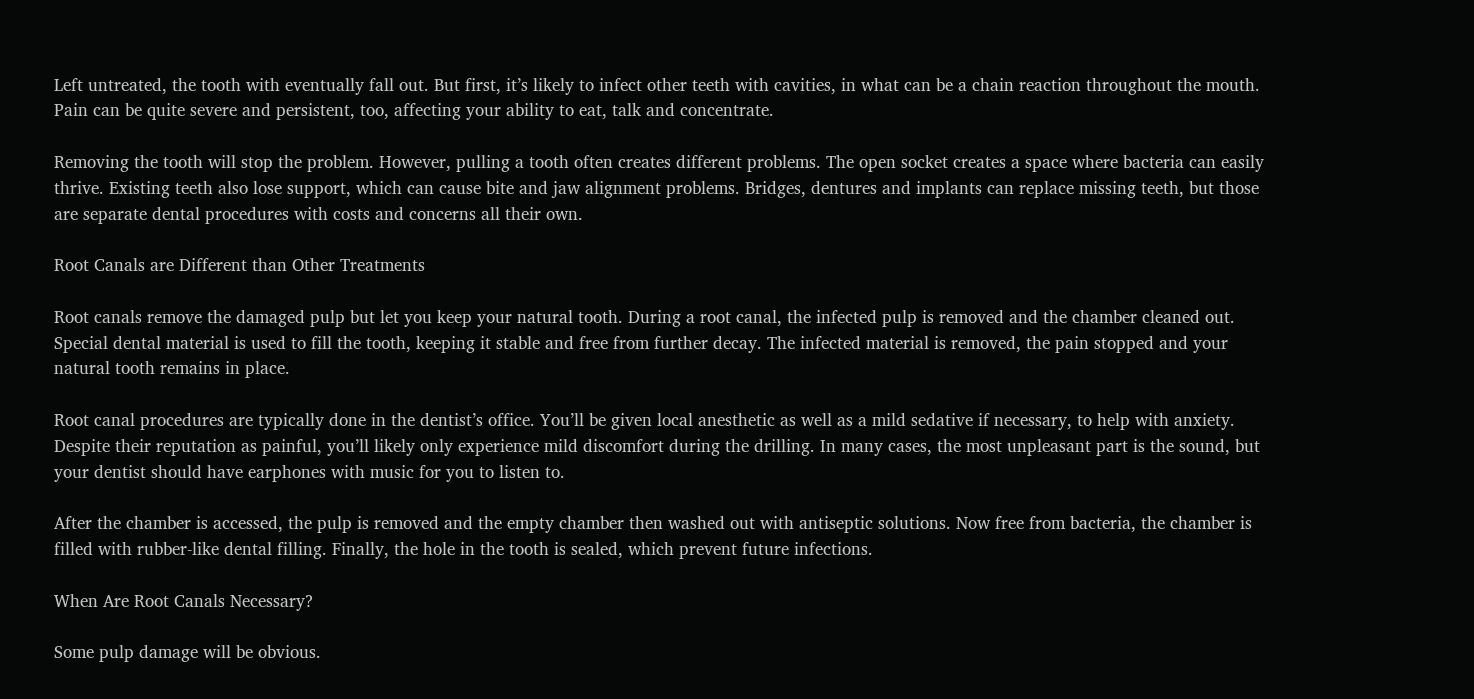Left untreated, the tooth with eventually fall out. But first, it’s likely to infect other teeth with cavities, in what can be a chain reaction throughout the mouth. Pain can be quite severe and persistent, too, affecting your ability to eat, talk and concentrate.

Removing the tooth will stop the problem. However, pulling a tooth often creates different problems. The open socket creates a space where bacteria can easily thrive. Existing teeth also lose support, which can cause bite and jaw alignment problems. Bridges, dentures and implants can replace missing teeth, but those are separate dental procedures with costs and concerns all their own.

Root Canals are Different than Other Treatments

Root canals remove the damaged pulp but let you keep your natural tooth. During a root canal, the infected pulp is removed and the chamber cleaned out. Special dental material is used to fill the tooth, keeping it stable and free from further decay. The infected material is removed, the pain stopped and your natural tooth remains in place.

Root canal procedures are typically done in the dentist’s office. You’ll be given local anesthetic as well as a mild sedative if necessary, to help with anxiety. Despite their reputation as painful, you’ll likely only experience mild discomfort during the drilling. In many cases, the most unpleasant part is the sound, but your dentist should have earphones with music for you to listen to.

After the chamber is accessed, the pulp is removed and the empty chamber then washed out with antiseptic solutions. Now free from bacteria, the chamber is filled with rubber-like dental filling. Finally, the hole in the tooth is sealed, which prevent future infections.

When Are Root Canals Necessary?

Some pulp damage will be obvious.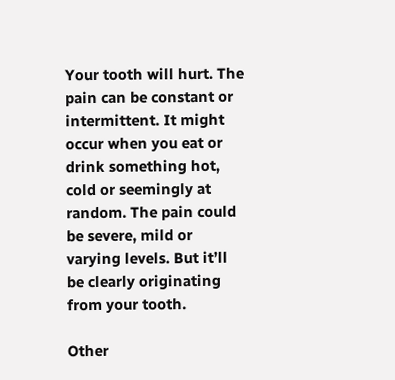Your tooth will hurt. The pain can be constant or intermittent. It might occur when you eat or drink something hot, cold or seemingly at random. The pain could be severe, mild or varying levels. But it’ll be clearly originating from your tooth.

Other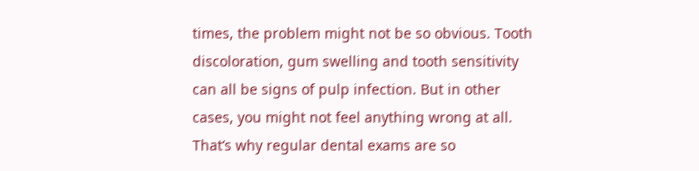times, the problem might not be so obvious. Tooth discoloration, gum swelling and tooth sensitivity can all be signs of pulp infection. But in other cases, you might not feel anything wrong at all. That’s why regular dental exams are so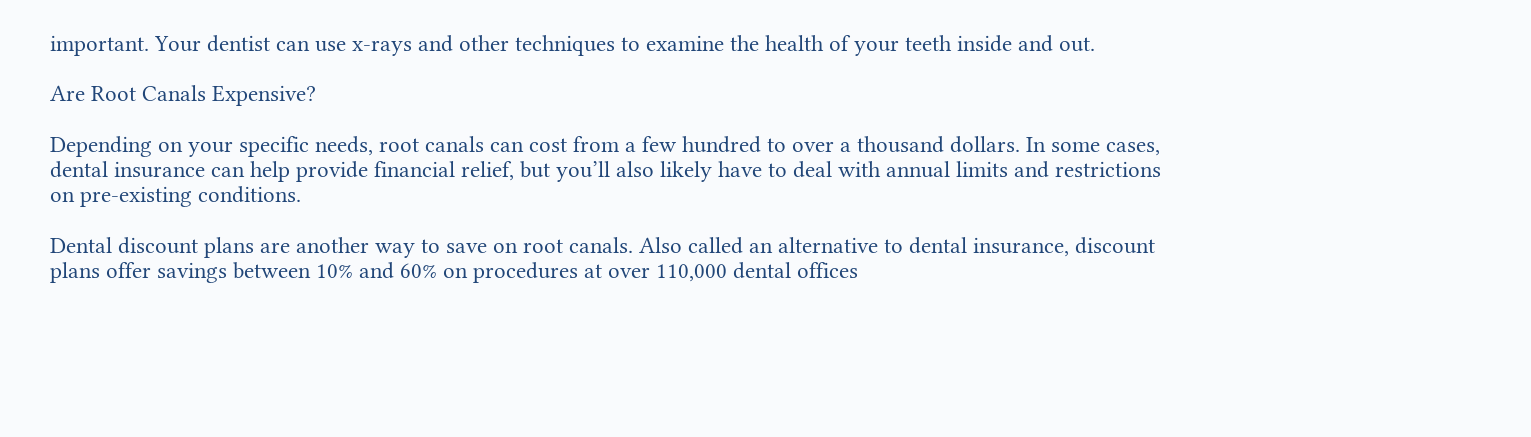important. Your dentist can use x-rays and other techniques to examine the health of your teeth inside and out.

Are Root Canals Expensive?

Depending on your specific needs, root canals can cost from a few hundred to over a thousand dollars. In some cases, dental insurance can help provide financial relief, but you’ll also likely have to deal with annual limits and restrictions on pre-existing conditions.

Dental discount plans are another way to save on root canals. Also called an alternative to dental insurance, discount plans offer savings between 10% and 60% on procedures at over 110,000 dental offices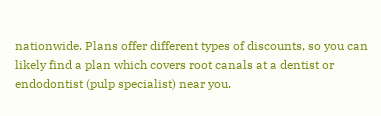nationwide. Plans offer different types of discounts, so you can likely find a plan which covers root canals at a dentist or endodontist (pulp specialist) near you.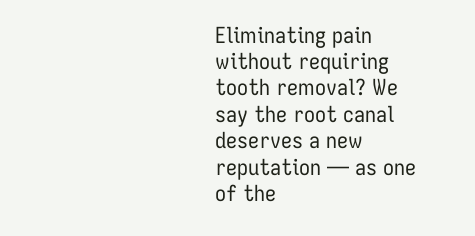Eliminating pain without requiring tooth removal? We say the root canal deserves a new reputation — as one of the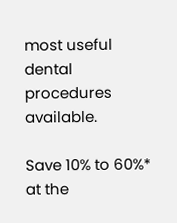most useful dental procedures available.

Save 10% to 60%* at the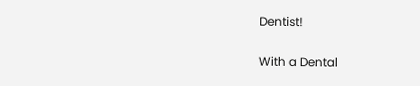Dentist!

With a Dental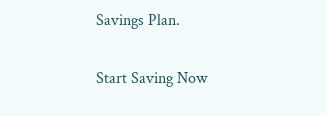Savings Plan.

Start Saving Now